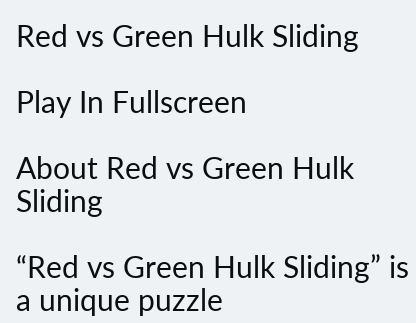Red vs Green Hulk Sliding

Play In Fullscreen

About Red vs Green Hulk Sliding

“Red vs Green Hulk Sliding” is a unique puzzle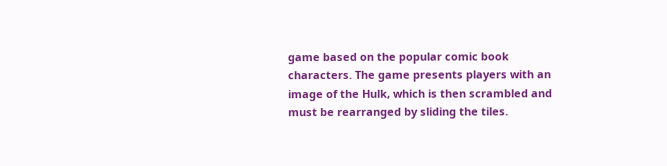game based on the popular comic book characters. The game presents players with an image of the Hulk, which is then scrambled and must be rearranged by sliding the tiles.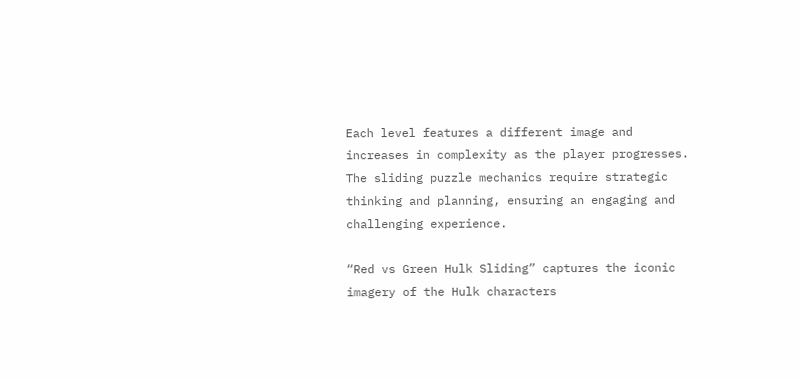Each level features a different image and increases in complexity as the player progresses. The sliding puzzle mechanics require strategic thinking and planning, ensuring an engaging and challenging experience.

“Red vs Green Hulk Sliding” captures the iconic imagery of the Hulk characters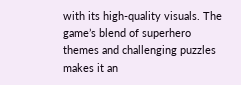with its high-quality visuals. The game’s blend of superhero themes and challenging puzzles makes it an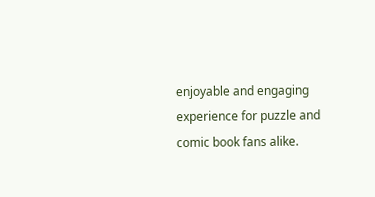enjoyable and engaging experience for puzzle and comic book fans alike.